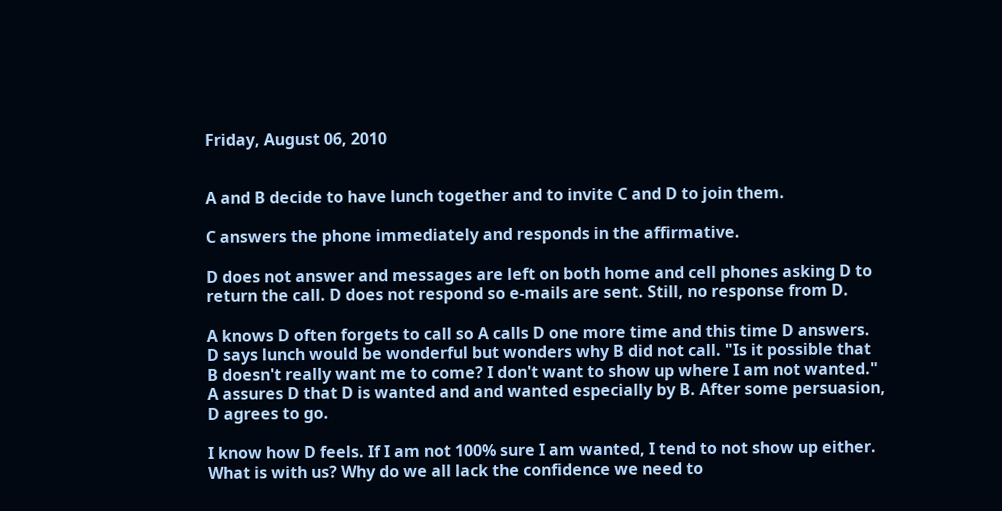Friday, August 06, 2010


A and B decide to have lunch together and to invite C and D to join them.

C answers the phone immediately and responds in the affirmative.

D does not answer and messages are left on both home and cell phones asking D to return the call. D does not respond so e-mails are sent. Still, no response from D.

A knows D often forgets to call so A calls D one more time and this time D answers. D says lunch would be wonderful but wonders why B did not call. "Is it possible that B doesn't really want me to come? I don't want to show up where I am not wanted." A assures D that D is wanted and and wanted especially by B. After some persuasion, D agrees to go.

I know how D feels. If I am not 100% sure I am wanted, I tend to not show up either. What is with us? Why do we all lack the confidence we need to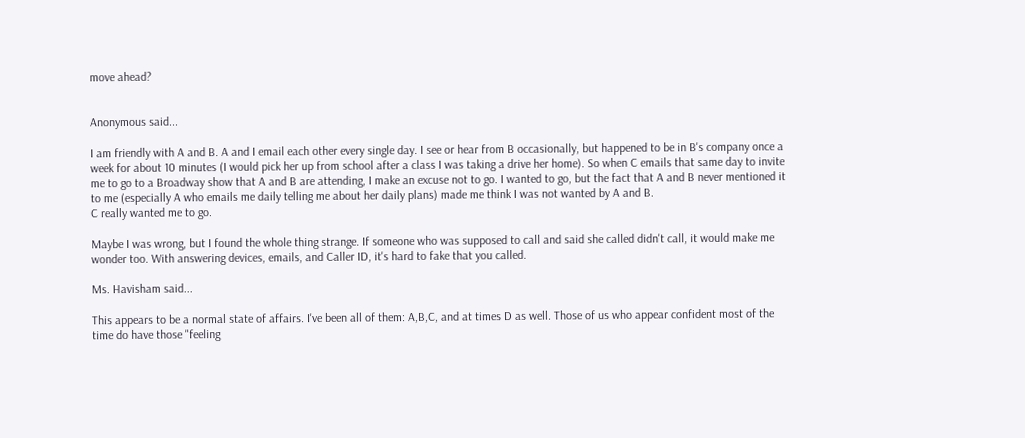move ahead?


Anonymous said...

I am friendly with A and B. A and I email each other every single day. I see or hear from B occasionally, but happened to be in B's company once a week for about 10 minutes (I would pick her up from school after a class I was taking a drive her home). So when C emails that same day to invite me to go to a Broadway show that A and B are attending, I make an excuse not to go. I wanted to go, but the fact that A and B never mentioned it to me (especially A who emails me daily telling me about her daily plans) made me think I was not wanted by A and B.
C really wanted me to go.

Maybe I was wrong, but I found the whole thing strange. If someone who was supposed to call and said she called didn't call, it would make me wonder too. With answering devices, emails, and Caller ID, it's hard to fake that you called.

Ms. Havisham said...

This appears to be a normal state of affairs. I've been all of them: A,B,C, and at times D as well. Those of us who appear confident most of the time do have those "feeling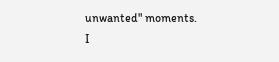unwanted" moments. I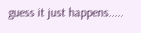guess it just happens.....